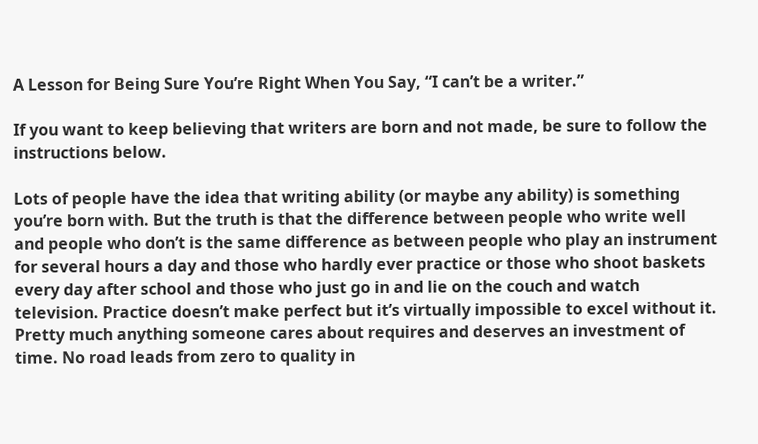A Lesson for Being Sure You’re Right When You Say, “I can’t be a writer.”

If you want to keep believing that writers are born and not made, be sure to follow the instructions below.

Lots of people have the idea that writing ability (or maybe any ability) is something you’re born with. But the truth is that the difference between people who write well and people who don’t is the same difference as between people who play an instrument for several hours a day and those who hardly ever practice or those who shoot baskets every day after school and those who just go in and lie on the couch and watch television. Practice doesn’t make perfect but it’s virtually impossible to excel without it. Pretty much anything someone cares about requires and deserves an investment of time. No road leads from zero to quality in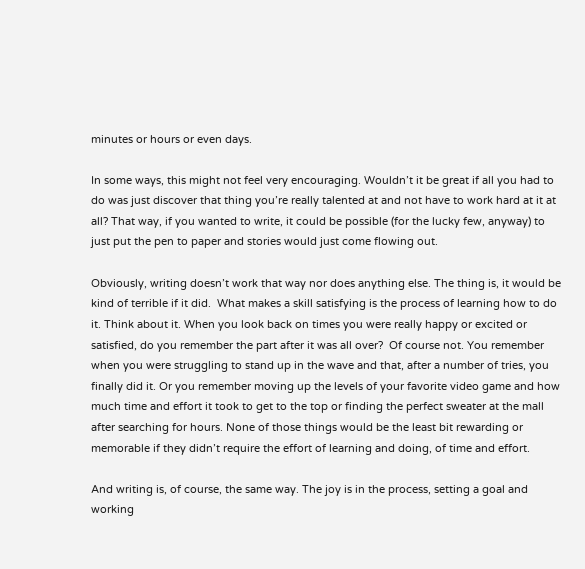minutes or hours or even days.

In some ways, this might not feel very encouraging. Wouldn’t it be great if all you had to do was just discover that thing you’re really talented at and not have to work hard at it at all? That way, if you wanted to write, it could be possible (for the lucky few, anyway) to just put the pen to paper and stories would just come flowing out.

Obviously, writing doesn’t work that way nor does anything else. The thing is, it would be kind of terrible if it did.  What makes a skill satisfying is the process of learning how to do it. Think about it. When you look back on times you were really happy or excited or satisfied, do you remember the part after it was all over?  Of course not. You remember when you were struggling to stand up in the wave and that, after a number of tries, you finally did it. Or you remember moving up the levels of your favorite video game and how much time and effort it took to get to the top or finding the perfect sweater at the mall after searching for hours. None of those things would be the least bit rewarding or memorable if they didn’t require the effort of learning and doing, of time and effort.

And writing is, of course, the same way. The joy is in the process, setting a goal and working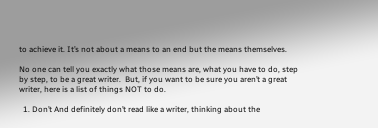to achieve it. It’s not about a means to an end but the means themselves.

No one can tell you exactly what those means are, what you have to do, step by step, to be a great writer.  But, if you want to be sure you aren’t a great writer, here is a list of things NOT to do.

  1. Don’t And definitely don’t read like a writer, thinking about the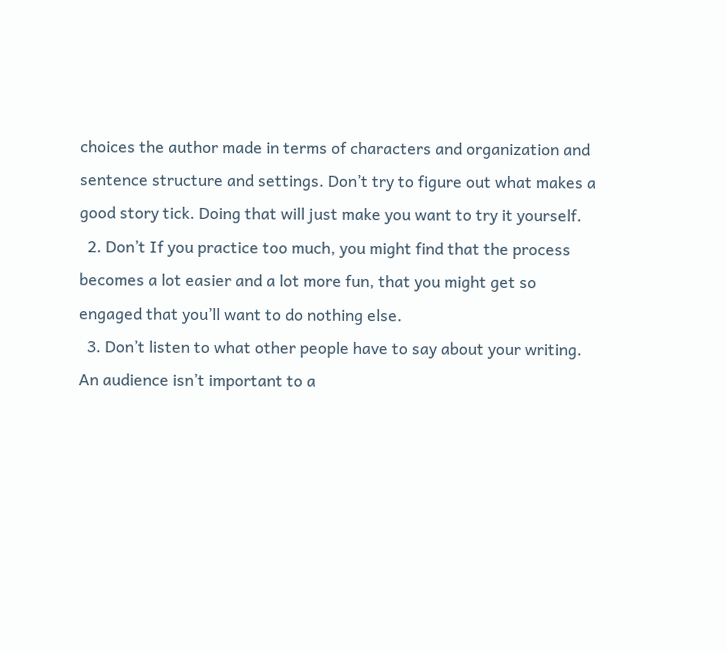choices the author made in terms of characters and organization and sentence structure and settings. Don’t try to figure out what makes a good story tick. Doing that will just make you want to try it yourself.
  2. Don’t If you practice too much, you might find that the process becomes a lot easier and a lot more fun, that you might get so engaged that you’ll want to do nothing else.
  3. Don’t listen to what other people have to say about your writing. An audience isn’t important to a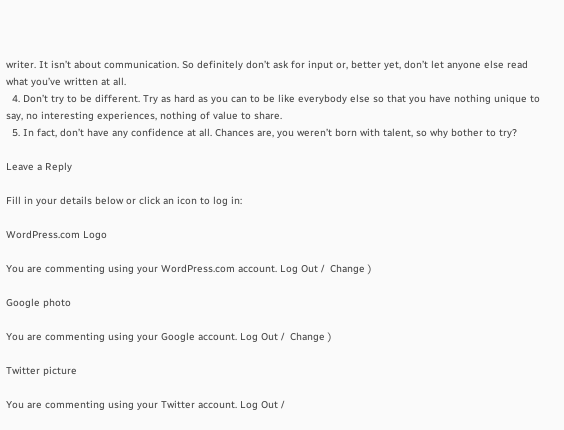writer. It isn’t about communication. So definitely don’t ask for input or, better yet, don’t let anyone else read what you’ve written at all.
  4. Don’t try to be different. Try as hard as you can to be like everybody else so that you have nothing unique to say, no interesting experiences, nothing of value to share.
  5. In fact, don’t have any confidence at all. Chances are, you weren’t born with talent, so why bother to try?

Leave a Reply

Fill in your details below or click an icon to log in:

WordPress.com Logo

You are commenting using your WordPress.com account. Log Out /  Change )

Google photo

You are commenting using your Google account. Log Out /  Change )

Twitter picture

You are commenting using your Twitter account. Log Out /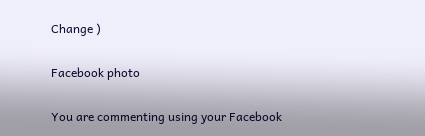Change )

Facebook photo

You are commenting using your Facebook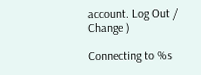account. Log Out /  Change )

Connecting to %s